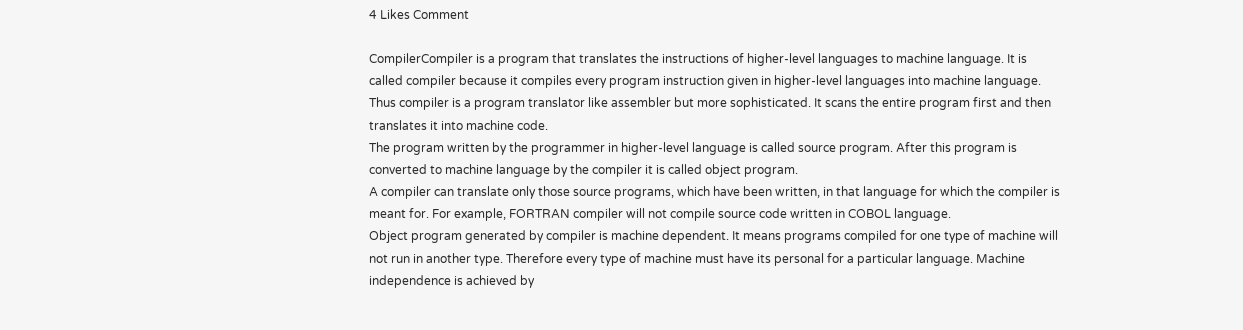4 Likes Comment

CompilerCompiler is a program that translates the instructions of higher-level languages to machine language. It is called compiler because it compiles every program instruction given in higher-level languages into machine language. Thus compiler is a program translator like assembler but more sophisticated. It scans the entire program first and then translates it into machine code.
The program written by the programmer in higher-level language is called source program. After this program is converted to machine language by the compiler it is called object program.
A compiler can translate only those source programs, which have been written, in that language for which the compiler is meant for. For example, FORTRAN compiler will not compile source code written in COBOL language.
Object program generated by compiler is machine dependent. It means programs compiled for one type of machine will not run in another type. Therefore every type of machine must have its personal for a particular language. Machine independence is achieved by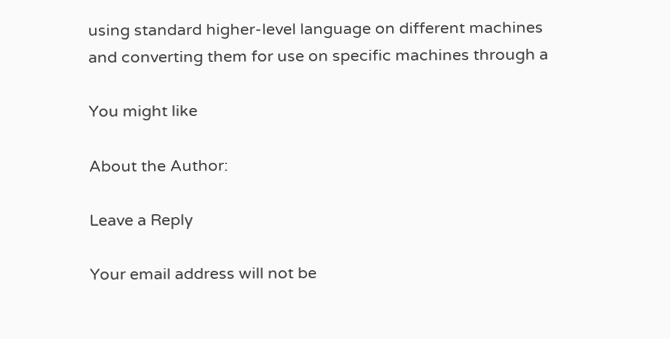using standard higher-level language on different machines and converting them for use on specific machines through a

You might like

About the Author:

Leave a Reply

Your email address will not be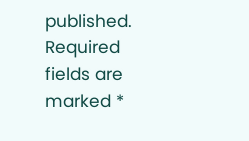published. Required fields are marked *